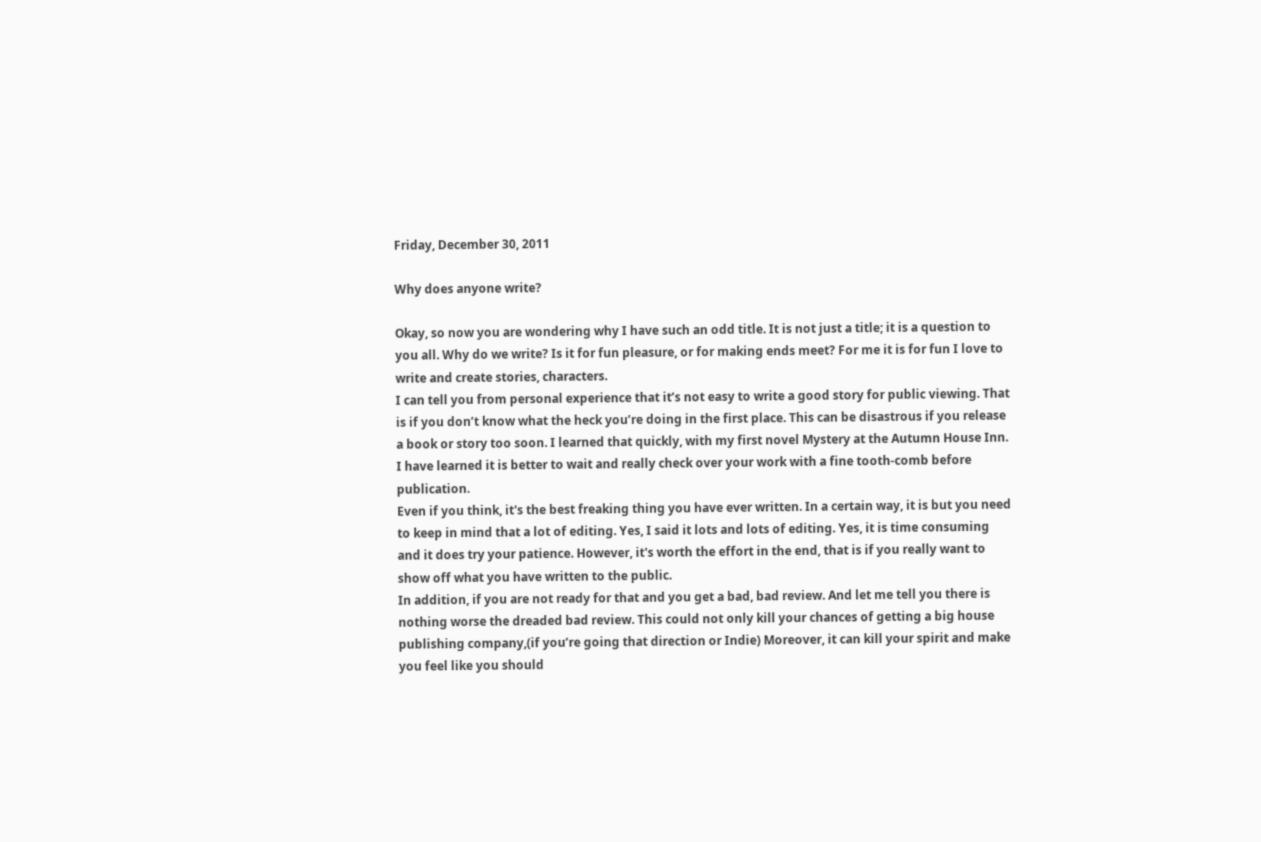Friday, December 30, 2011

Why does anyone write?

Okay, so now you are wondering why I have such an odd title. It is not just a title; it is a question to you all. Why do we write? Is it for fun pleasure, or for making ends meet? For me it is for fun I love to write and create stories, characters.
I can tell you from personal experience that it’s not easy to write a good story for public viewing. That is if you don’t know what the heck you’re doing in the first place. This can be disastrous if you release a book or story too soon. I learned that quickly, with my first novel Mystery at the Autumn House Inn. I have learned it is better to wait and really check over your work with a fine tooth-comb before publication.
Even if you think, it's the best freaking thing you have ever written. In a certain way, it is but you need to keep in mind that a lot of editing. Yes, I said it lots and lots of editing. Yes, it is time consuming and it does try your patience. However, it's worth the effort in the end, that is if you really want to show off what you have written to the public.
In addition, if you are not ready for that and you get a bad, bad review. And let me tell you there is nothing worse the dreaded bad review. This could not only kill your chances of getting a big house publishing company,(if you’re going that direction or Indie) Moreover, it can kill your spirit and make you feel like you should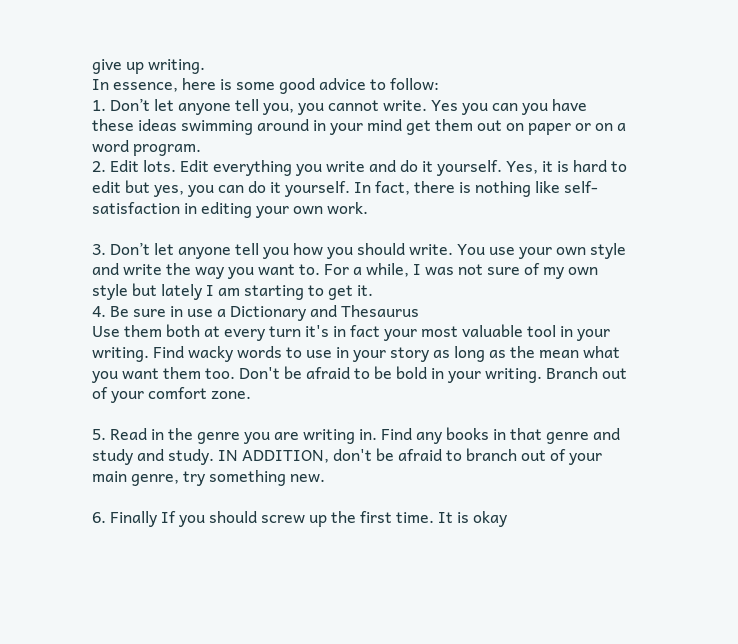give up writing.
In essence, here is some good advice to follow:
1. Don’t let anyone tell you, you cannot write. Yes you can you have these ideas swimming around in your mind get them out on paper or on a word program.
2. Edit lots. Edit everything you write and do it yourself. Yes, it is hard to edit but yes, you can do it yourself. In fact, there is nothing like self-satisfaction in editing your own work.

3. Don’t let anyone tell you how you should write. You use your own style and write the way you want to. For a while, I was not sure of my own style but lately I am starting to get it.
4. Be sure in use a Dictionary and Thesaurus
Use them both at every turn it's in fact your most valuable tool in your writing. Find wacky words to use in your story as long as the mean what you want them too. Don't be afraid to be bold in your writing. Branch out of your comfort zone.

5. Read in the genre you are writing in. Find any books in that genre and study and study. IN ADDITION, don't be afraid to branch out of your main genre, try something new.

6. Finally If you should screw up the first time. It is okay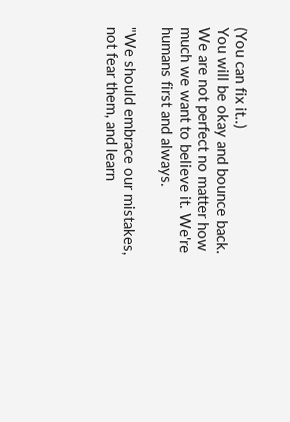(You can fix it..)
You will be okay and bounce back. We are not perfect no matter how much we want to believe it. We're humans first and always.

"We should embrace our mistakes, not fear them, and learn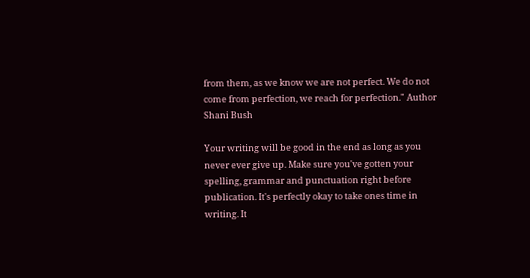from them, as we know we are not perfect. We do not come from perfection, we reach for perfection." Author Shani Bush

Your writing will be good in the end as long as you never ever give up. Make sure you've gotten your spelling, grammar and punctuation right before publication. It's perfectly okay to take ones time in writing. It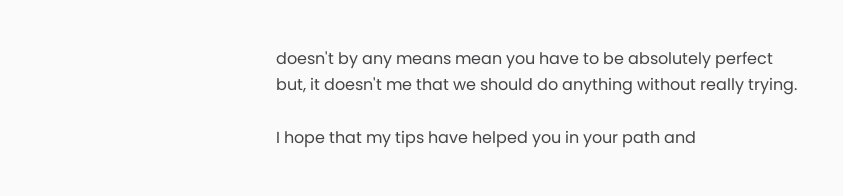doesn't by any means mean you have to be absolutely perfect but, it doesn't me that we should do anything without really trying.

I hope that my tips have helped you in your path and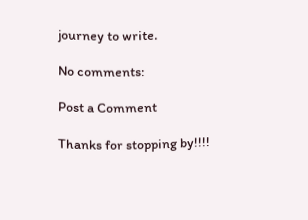journey to write.

No comments:

Post a Comment

Thanks for stopping by!!!!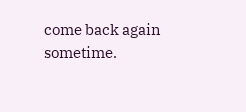come back again sometime.